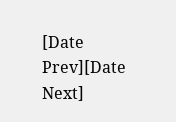[Date Prev][Date Next]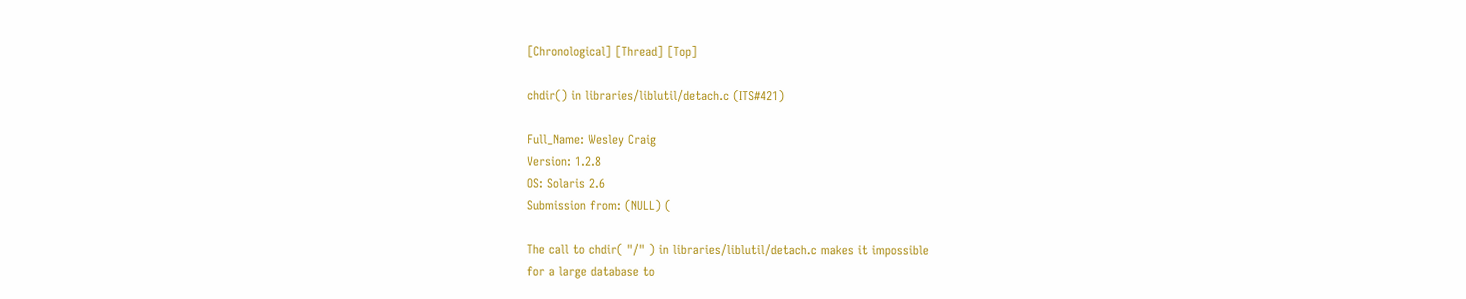[Chronological] [Thread] [Top]

chdir() in libraries/liblutil/detach.c (ITS#421)

Full_Name: Wesley Craig
Version: 1.2.8
OS: Solaris 2.6
Submission from: (NULL) (

The call to chdir( "/" ) in libraries/liblutil/detach.c makes it impossible
for a large database to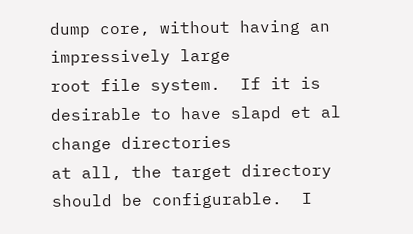dump core, without having an impressively large
root file system.  If it is desirable to have slapd et al change directories
at all, the target directory should be configurable.  I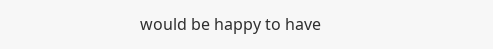would be happy to have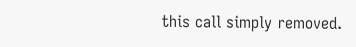this call simply removed.